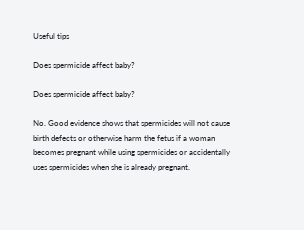Useful tips

Does spermicide affect baby?

Does spermicide affect baby?

No. Good evidence shows that spermicides will not cause birth defects or otherwise harm the fetus if a woman becomes pregnant while using spermicides or accidentally uses spermicides when she is already pregnant.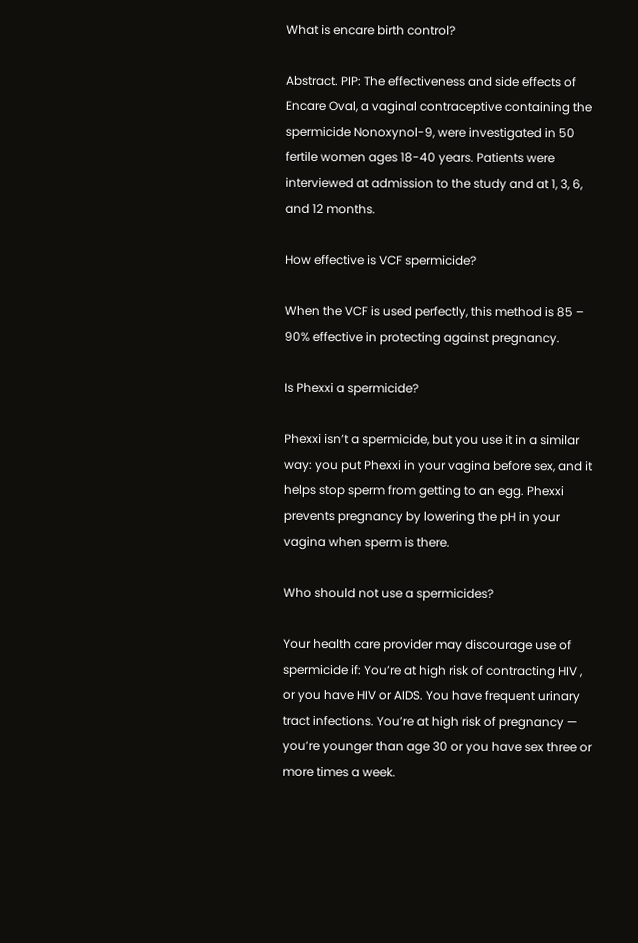What is encare birth control?

Abstract. PIP: The effectiveness and side effects of Encare Oval, a vaginal contraceptive containing the spermicide Nonoxynol-9, were investigated in 50 fertile women ages 18-40 years. Patients were interviewed at admission to the study and at 1, 3, 6, and 12 months.

How effective is VCF spermicide?

When the VCF is used perfectly, this method is 85 – 90% effective in protecting against pregnancy.

Is Phexxi a spermicide?

Phexxi isn’t a spermicide, but you use it in a similar way: you put Phexxi in your vagina before sex, and it helps stop sperm from getting to an egg. Phexxi prevents pregnancy by lowering the pH in your vagina when sperm is there.

Who should not use a spermicides?

Your health care provider may discourage use of spermicide if: You’re at high risk of contracting HIV , or you have HIV or AIDS. You have frequent urinary tract infections. You’re at high risk of pregnancy — you’re younger than age 30 or you have sex three or more times a week.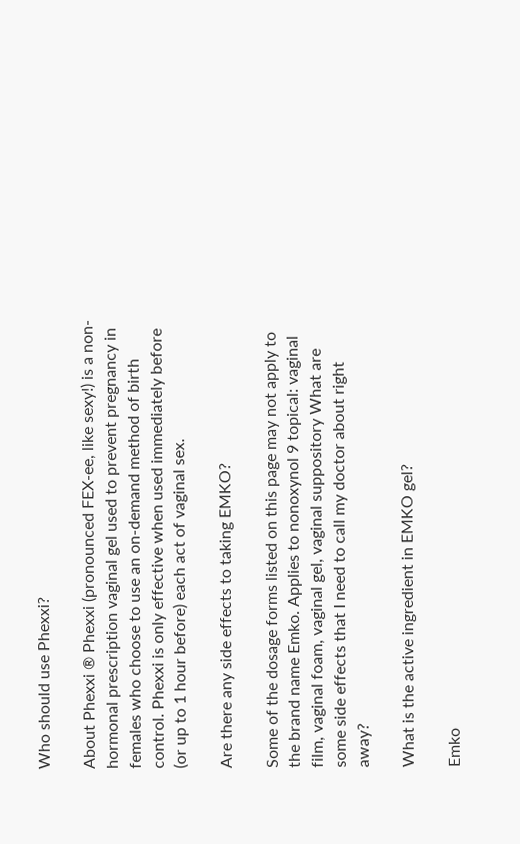Who should use Phexxi?

About Phexxi ® Phexxi (pronounced FEX-ee, like sexy!) is a non-hormonal prescription vaginal gel used to prevent pregnancy in females who choose to use an on-demand method of birth control. Phexxi is only effective when used immediately before (or up to 1 hour before) each act of vaginal sex.

Are there any side effects to taking EMKO?

Some of the dosage forms listed on this page may not apply to the brand name Emko. Applies to nonoxynol 9 topical: vaginal film, vaginal foam, vaginal gel, vaginal suppository What are some side effects that I need to call my doctor about right away?

What is the active ingredient in EMKO gel?

Emko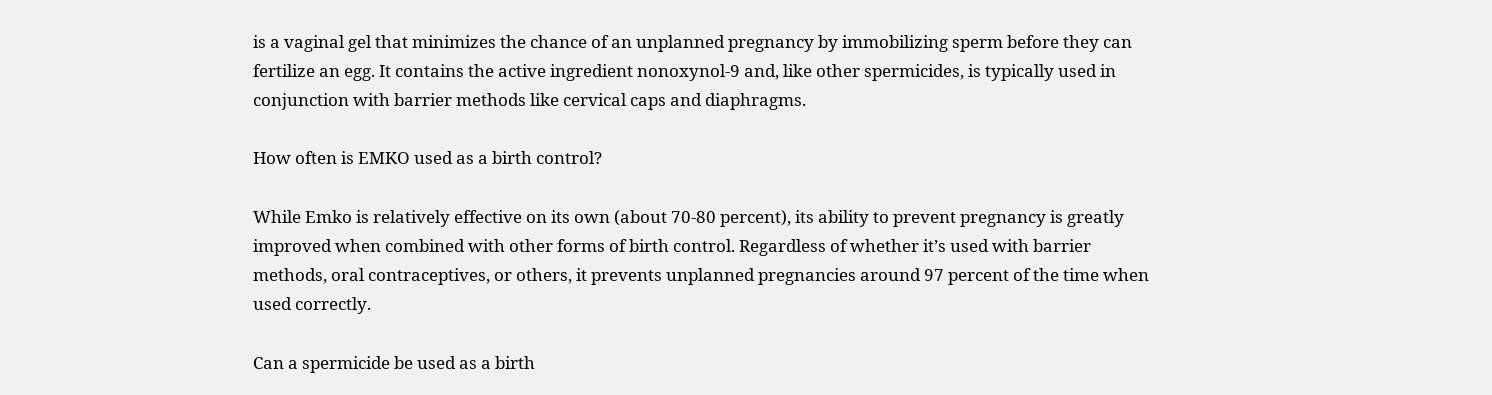is a vaginal gel that minimizes the chance of an unplanned pregnancy by immobilizing sperm before they can fertilize an egg. It contains the active ingredient nonoxynol-9 and, like other spermicides, is typically used in conjunction with barrier methods like cervical caps and diaphragms.

How often is EMKO used as a birth control?

While Emko is relatively effective on its own (about 70-80 percent), its ability to prevent pregnancy is greatly improved when combined with other forms of birth control. Regardless of whether it’s used with barrier methods, oral contraceptives, or others, it prevents unplanned pregnancies around 97 percent of the time when used correctly.

Can a spermicide be used as a birth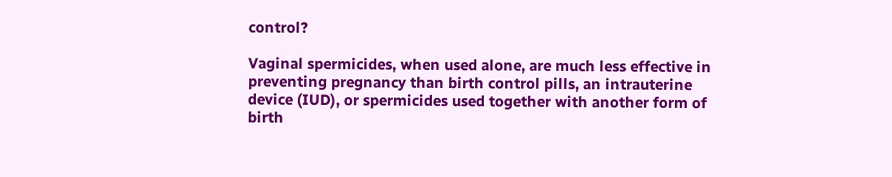control?

Vaginal spermicides, when used alone, are much less effective in preventing pregnancy than birth control pills, an intrauterine device (IUD), or spermicides used together with another form of birth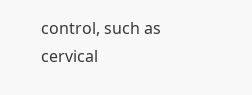control, such as cervical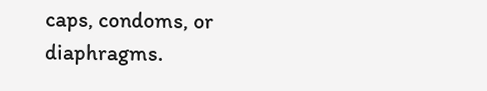caps, condoms, or diaphragms.